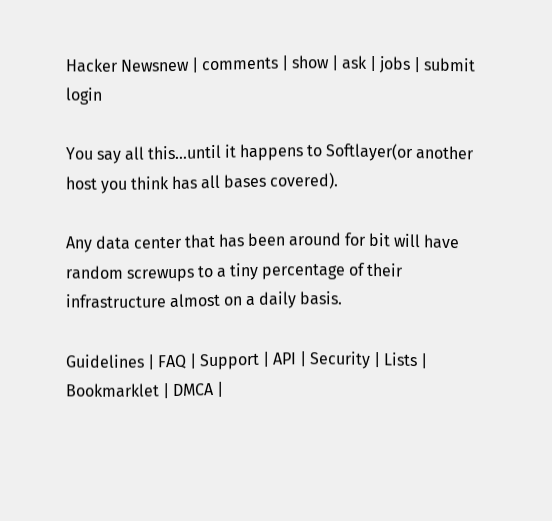Hacker Newsnew | comments | show | ask | jobs | submit login

You say all this...until it happens to Softlayer(or another host you think has all bases covered).

Any data center that has been around for bit will have random screwups to a tiny percentage of their infrastructure almost on a daily basis.

Guidelines | FAQ | Support | API | Security | Lists | Bookmarklet | DMCA |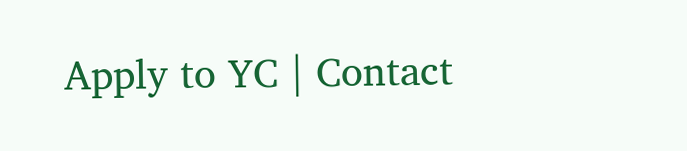Apply to YC | Contact